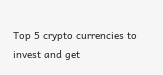Top 5 crypto currencies to invest and get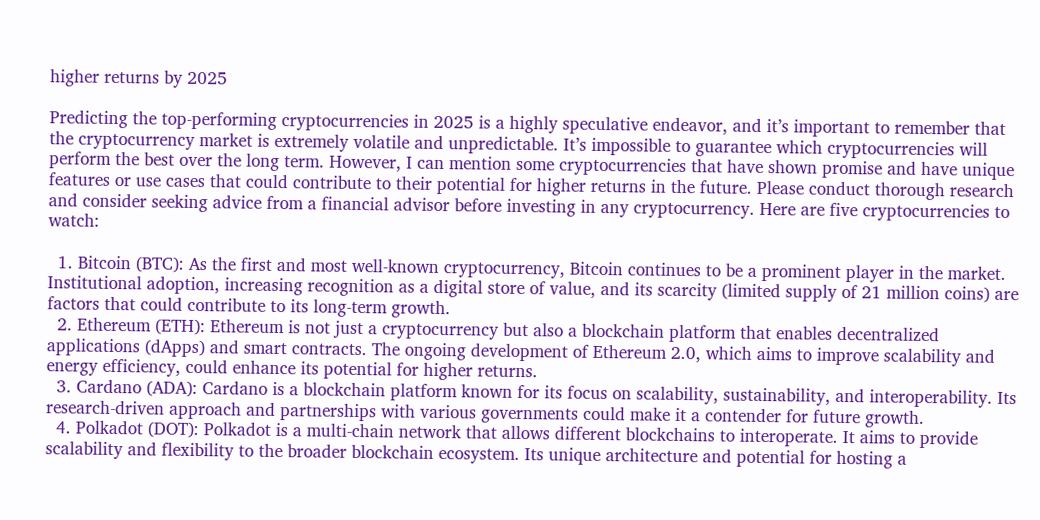higher returns by 2025

Predicting the top-performing cryptocurrencies in 2025 is a highly speculative endeavor, and it’s important to remember that the cryptocurrency market is extremely volatile and unpredictable. It’s impossible to guarantee which cryptocurrencies will perform the best over the long term. However, I can mention some cryptocurrencies that have shown promise and have unique features or use cases that could contribute to their potential for higher returns in the future. Please conduct thorough research and consider seeking advice from a financial advisor before investing in any cryptocurrency. Here are five cryptocurrencies to watch:

  1. Bitcoin (BTC): As the first and most well-known cryptocurrency, Bitcoin continues to be a prominent player in the market. Institutional adoption, increasing recognition as a digital store of value, and its scarcity (limited supply of 21 million coins) are factors that could contribute to its long-term growth.
  2. Ethereum (ETH): Ethereum is not just a cryptocurrency but also a blockchain platform that enables decentralized applications (dApps) and smart contracts. The ongoing development of Ethereum 2.0, which aims to improve scalability and energy efficiency, could enhance its potential for higher returns.
  3. Cardano (ADA): Cardano is a blockchain platform known for its focus on scalability, sustainability, and interoperability. Its research-driven approach and partnerships with various governments could make it a contender for future growth.
  4. Polkadot (DOT): Polkadot is a multi-chain network that allows different blockchains to interoperate. It aims to provide scalability and flexibility to the broader blockchain ecosystem. Its unique architecture and potential for hosting a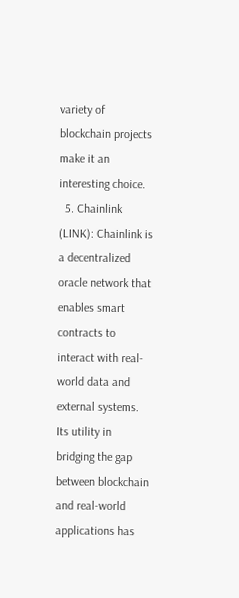variety of blockchain projects make it an interesting choice.
  5. Chainlink (LINK): Chainlink is a decentralized oracle network that enables smart contracts to interact with real-world data and external systems. Its utility in bridging the gap between blockchain and real-world applications has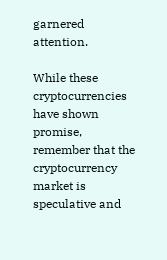garnered attention.

While these cryptocurrencies have shown promise, remember that the cryptocurrency market is speculative and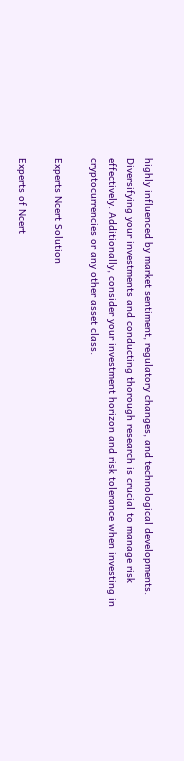highly influenced by market sentiment, regulatory changes, and technological developments. Diversifying your investments and conducting thorough research is crucial to manage risk effectively. Additionally, consider your investment horizon and risk tolerance when investing in cryptocurrencies or any other asset class.

Experts Ncert Solution

Experts of Ncert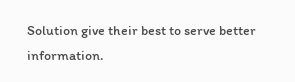Solution give their best to serve better information.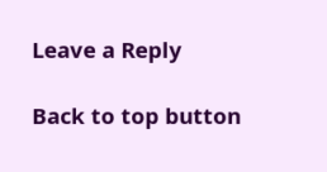Leave a Reply

Back to top button